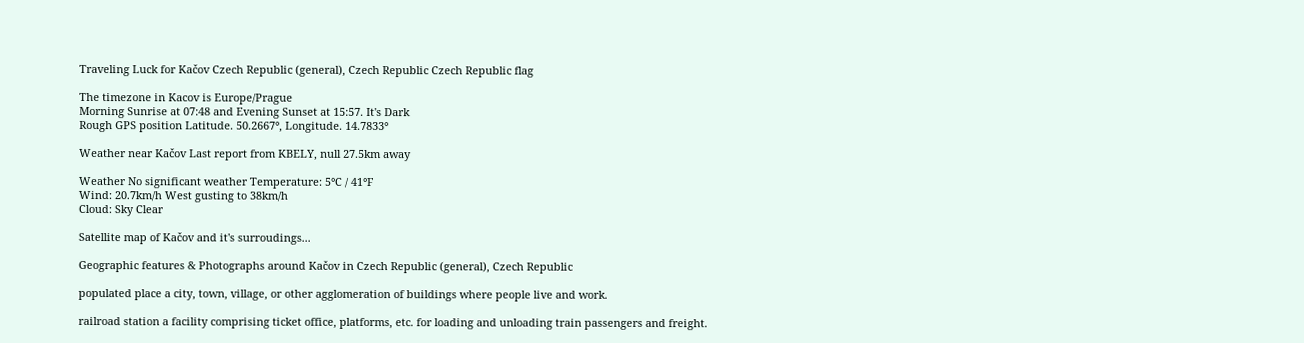Traveling Luck for Kačov Czech Republic (general), Czech Republic Czech Republic flag

The timezone in Kacov is Europe/Prague
Morning Sunrise at 07:48 and Evening Sunset at 15:57. It's Dark
Rough GPS position Latitude. 50.2667°, Longitude. 14.7833°

Weather near Kačov Last report from KBELY, null 27.5km away

Weather No significant weather Temperature: 5°C / 41°F
Wind: 20.7km/h West gusting to 38km/h
Cloud: Sky Clear

Satellite map of Kačov and it's surroudings...

Geographic features & Photographs around Kačov in Czech Republic (general), Czech Republic

populated place a city, town, village, or other agglomeration of buildings where people live and work.

railroad station a facility comprising ticket office, platforms, etc. for loading and unloading train passengers and freight.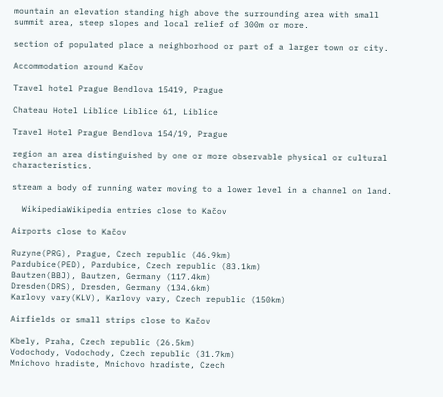mountain an elevation standing high above the surrounding area with small summit area, steep slopes and local relief of 300m or more.

section of populated place a neighborhood or part of a larger town or city.

Accommodation around Kačov

Travel hotel Prague Bendlova 15419, Prague

Chateau Hotel Liblice Liblice 61, Liblice

Travel Hotel Prague Bendlova 154/19, Prague

region an area distinguished by one or more observable physical or cultural characteristics.

stream a body of running water moving to a lower level in a channel on land.

  WikipediaWikipedia entries close to Kačov

Airports close to Kačov

Ruzyne(PRG), Prague, Czech republic (46.9km)
Pardubice(PED), Pardubice, Czech republic (83.1km)
Bautzen(BBJ), Bautzen, Germany (117.4km)
Dresden(DRS), Dresden, Germany (134.6km)
Karlovy vary(KLV), Karlovy vary, Czech republic (150km)

Airfields or small strips close to Kačov

Kbely, Praha, Czech republic (26.5km)
Vodochody, Vodochody, Czech republic (31.7km)
Mnichovo hradiste, Mnichovo hradiste, Czech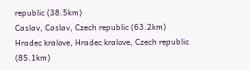republic (38.5km)
Caslav, Caslav, Czech republic (63.2km)
Hradec kralove, Hradec kralove, Czech republic (85.1km)